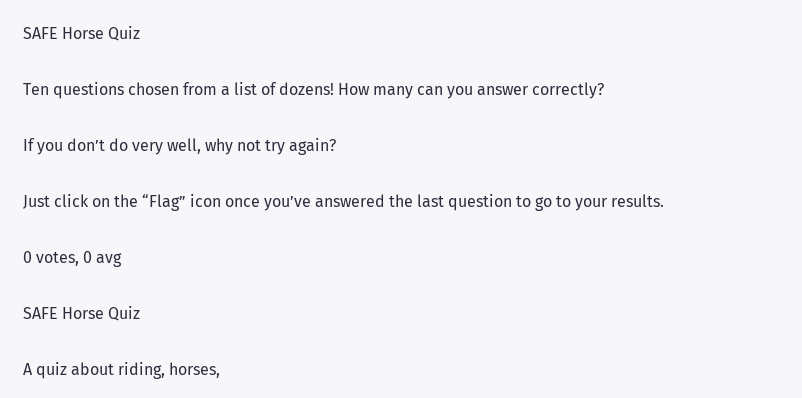SAFE Horse Quiz

Ten questions chosen from a list of dozens! How many can you answer correctly?

If you don’t do very well, why not try again?

Just click on the “Flag” icon once you’ve answered the last question to go to your results.

0 votes, 0 avg

SAFE Horse Quiz

A quiz about riding, horses,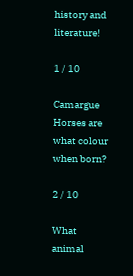history and literature!

1 / 10

Camargue Horses are what colour when born?

2 / 10

What animal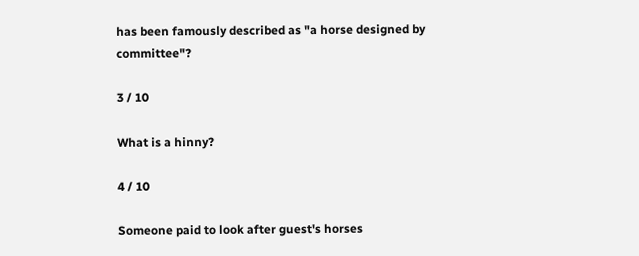has been famously described as "a horse designed by committee"?

3 / 10

What is a hinny?

4 / 10

Someone paid to look after guest's horses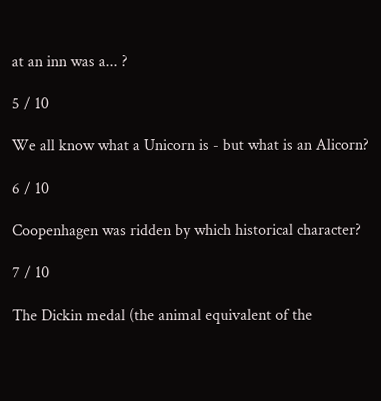at an inn was a... ?

5 / 10

We all know what a Unicorn is - but what is an Alicorn?

6 / 10

Coopenhagen was ridden by which historical character?

7 / 10

The Dickin medal (the animal equivalent of the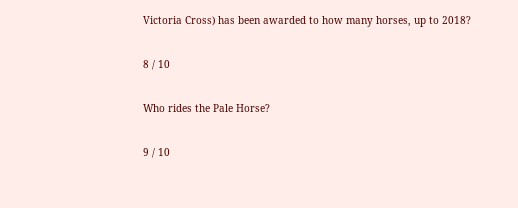Victoria Cross) has been awarded to how many horses, up to 2018?

8 / 10

Who rides the Pale Horse?

9 / 10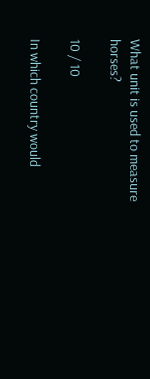What unit is used to measure horses?

10 / 10

In which country would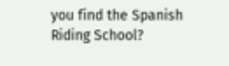you find the Spanish Riding School?